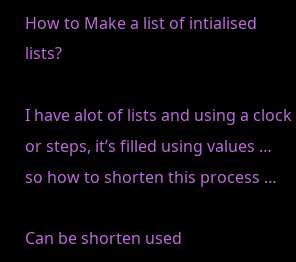How to Make a list of intialised lists?

I have alot of lists and using a clock or steps, it’s filled using values … so how to shorten this process …

Can be shorten used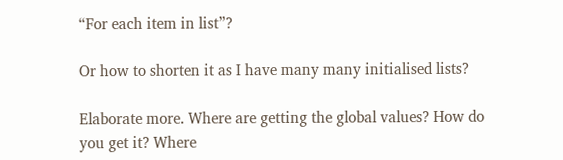“For each item in list”?

Or how to shorten it as I have many many initialised lists?

Elaborate more. Where are getting the global values? How do you get it? Where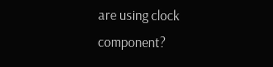are using clock component?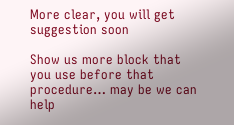More clear, you will get suggestion soon

Show us more block that you use before that procedure… may be we can help